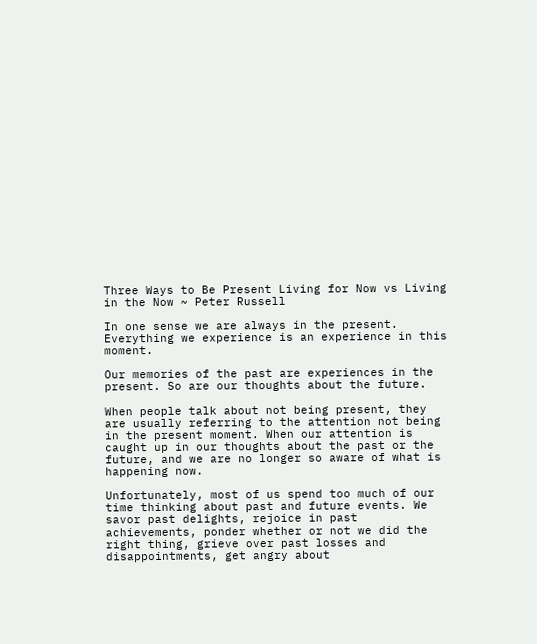Three Ways to Be Present Living for Now vs Living in the Now ~ Peter Russell

In one sense we are always in the present. Everything we experience is an experience in this moment.

Our memories of the past are experiences in the present. So are our thoughts about the future.

When people talk about not being present, they are usually referring to the attention not being in the present moment. When our attention is caught up in our thoughts about the past or the future, and we are no longer so aware of what is happening now.

Unfortunately, most of us spend too much of our time thinking about past and future events. We savor past delights, rejoice in past achievements, ponder whether or not we did the right thing, grieve over past losses and disappointments, get angry about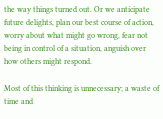the way things turned out. Or we anticipate future delights, plan our best course of action, worry about what might go wrong, fear not being in control of a situation, anguish over how others might respond.

Most of this thinking is unnecessary; a waste of time and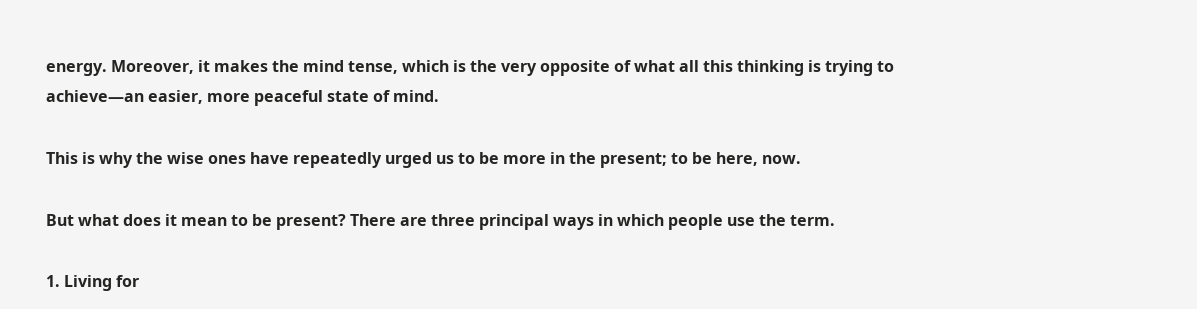energy. Moreover, it makes the mind tense, which is the very opposite of what all this thinking is trying to achieve—an easier, more peaceful state of mind.

This is why the wise ones have repeatedly urged us to be more in the present; to be here, now.

But what does it mean to be present? There are three principal ways in which people use the term.

1. Living for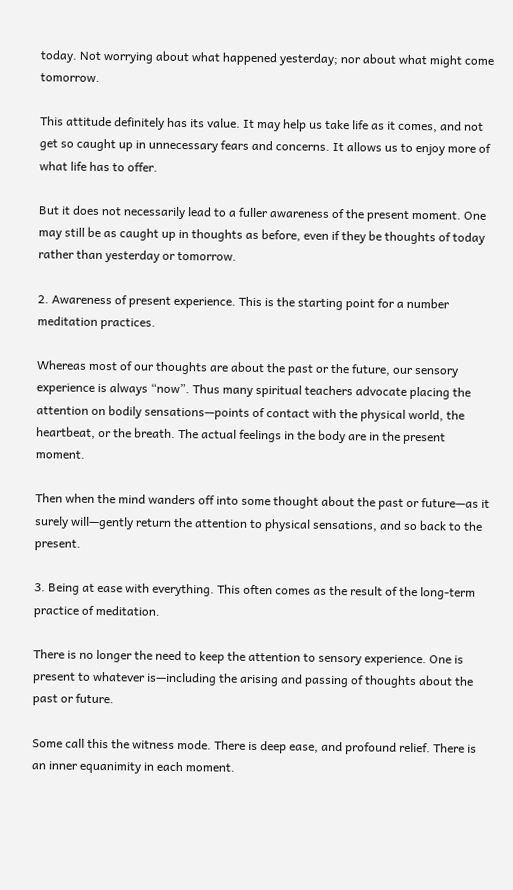today. Not worrying about what happened yesterday; nor about what might come tomorrow.

This attitude definitely has its value. It may help us take life as it comes, and not get so caught up in unnecessary fears and concerns. It allows us to enjoy more of what life has to offer.

But it does not necessarily lead to a fuller awareness of the present moment. One may still be as caught up in thoughts as before, even if they be thoughts of today rather than yesterday or tomorrow.

2. Awareness of present experience. This is the starting point for a number meditation practices.

Whereas most of our thoughts are about the past or the future, our sensory experience is always “now”. Thus many spiritual teachers advocate placing the attention on bodily sensations—points of contact with the physical world, the heartbeat, or the breath. The actual feelings in the body are in the present moment.

Then when the mind wanders off into some thought about the past or future—as it surely will—gently return the attention to physical sensations, and so back to the present.

3. Being at ease with everything. This often comes as the result of the long-term practice of meditation.

There is no longer the need to keep the attention to sensory experience. One is present to whatever is—including the arising and passing of thoughts about the past or future.

Some call this the witness mode. There is deep ease, and profound relief. There is an inner equanimity in each moment.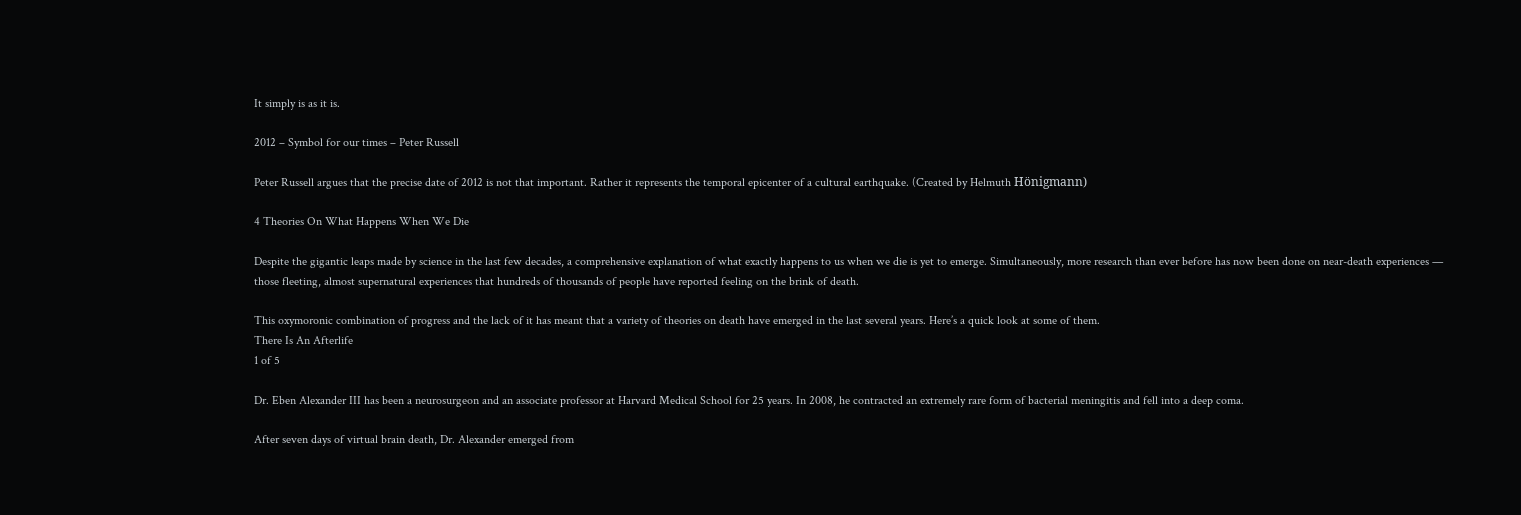It simply is as it is.

2012 – Symbol for our times – Peter Russell

Peter Russell argues that the precise date of 2012 is not that important. Rather it represents the temporal epicenter of a cultural earthquake. (Created by Helmuth Hönigmann)

4 Theories On What Happens When We Die

Despite the gigantic leaps made by science in the last few decades, a comprehensive explanation of what exactly happens to us when we die is yet to emerge. Simultaneously, more research than ever before has now been done on near-death experiences — those fleeting, almost supernatural experiences that hundreds of thousands of people have reported feeling on the brink of death.

This oxymoronic combination of progress and the lack of it has meant that a variety of theories on death have emerged in the last several years. Here’s a quick look at some of them.
There Is An Afterlife
1 of 5

Dr. Eben Alexander III has been a neurosurgeon and an associate professor at Harvard Medical School for 25 years. In 2008, he contracted an extremely rare form of bacterial meningitis and fell into a deep coma.

After seven days of virtual brain death, Dr. Alexander emerged from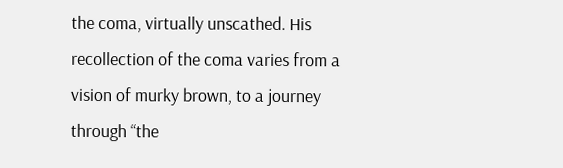the coma, virtually unscathed. His recollection of the coma varies from a vision of murky brown, to a journey through “the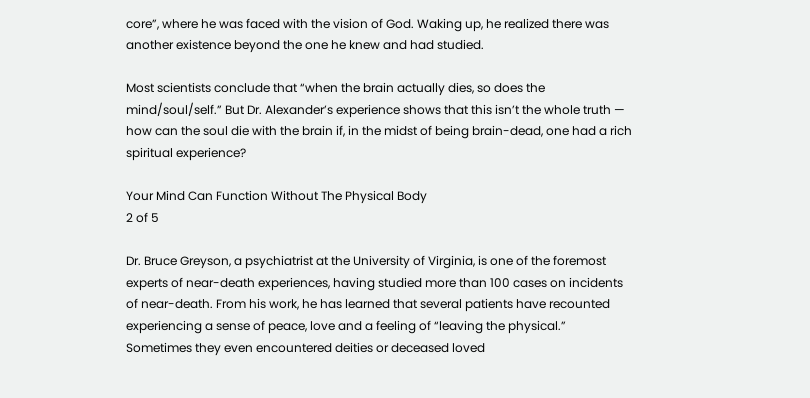core”, where he was faced with the vision of God. Waking up, he realized there was another existence beyond the one he knew and had studied.

Most scientists conclude that “when the brain actually dies, so does the mind/soul/self.” But Dr. Alexander’s experience shows that this isn’t the whole truth — how can the soul die with the brain if, in the midst of being brain-dead, one had a rich spiritual experience?

Your Mind Can Function Without The Physical Body
2 of 5

Dr. Bruce Greyson, a psychiatrist at the University of Virginia, is one of the foremost experts of near-death experiences, having studied more than 100 cases on incidents of near-death. From his work, he has learned that several patients have recounted experiencing a sense of peace, love and a feeling of “leaving the physical.” Sometimes they even encountered deities or deceased loved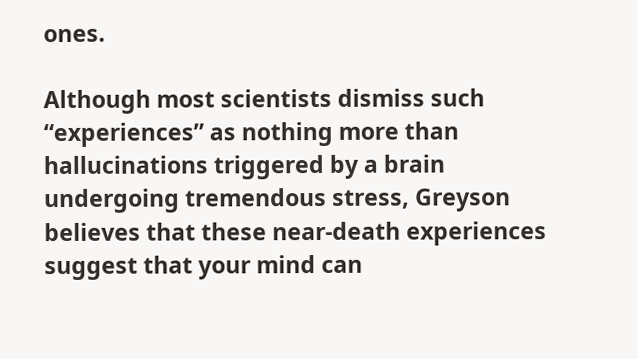ones.

Although most scientists dismiss such “experiences” as nothing more than hallucinations triggered by a brain undergoing tremendous stress, Greyson believes that these near-death experiences suggest that your mind can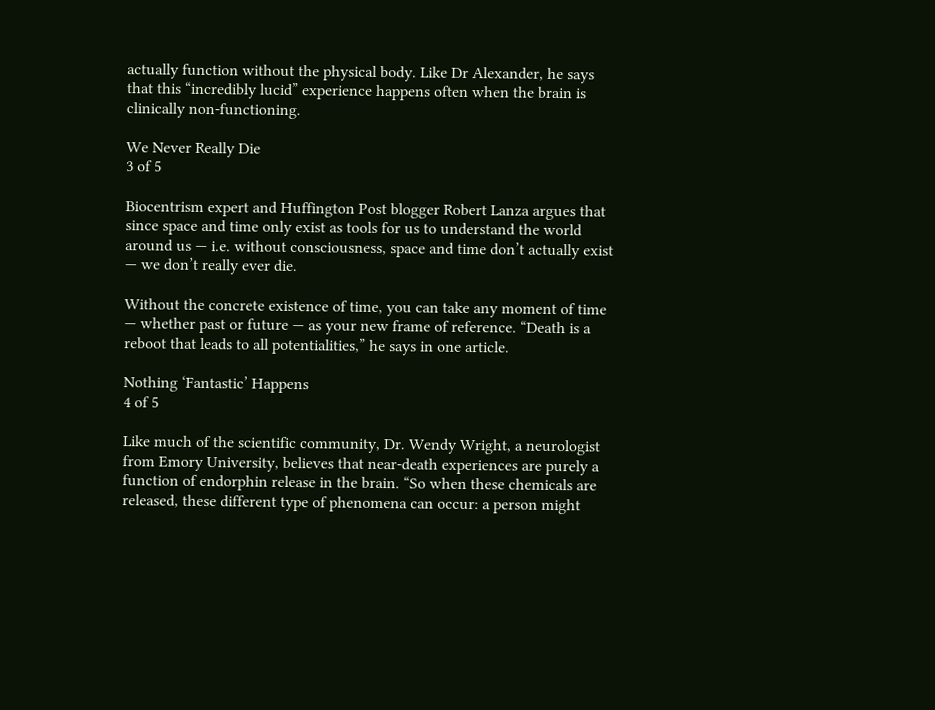actually function without the physical body. Like Dr Alexander, he says that this “incredibly lucid” experience happens often when the brain is clinically non-functioning.

We Never Really Die
3 of 5

Biocentrism expert and Huffington Post blogger Robert Lanza argues that since space and time only exist as tools for us to understand the world around us — i.e. without consciousness, space and time don’t actually exist — we don’t really ever die.

Without the concrete existence of time, you can take any moment of time — whether past or future — as your new frame of reference. “Death is a reboot that leads to all potentialities,” he says in one article.

Nothing ‘Fantastic’ Happens
4 of 5

Like much of the scientific community, Dr. Wendy Wright, a neurologist from Emory University, believes that near-death experiences are purely a function of endorphin release in the brain. “So when these chemicals are released, these different type of phenomena can occur: a person might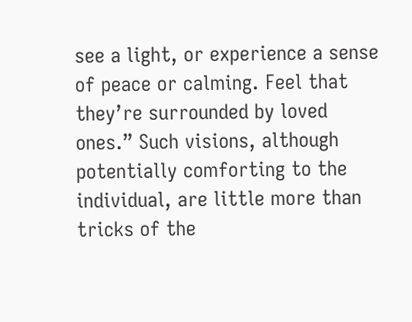see a light, or experience a sense of peace or calming. Feel that they’re surrounded by loved ones.” Such visions, although potentially comforting to the individual, are little more than tricks of the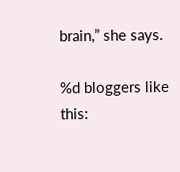brain,” she says.

%d bloggers like this: